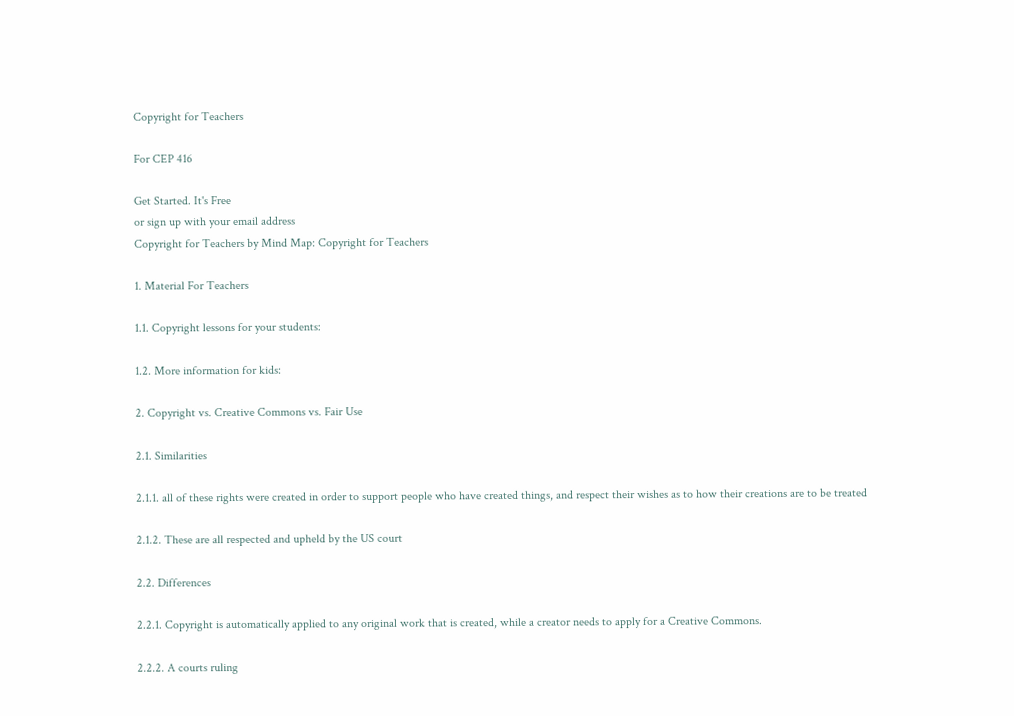Copyright for Teachers

For CEP 416

Get Started. It's Free
or sign up with your email address
Copyright for Teachers by Mind Map: Copyright for Teachers

1. Material For Teachers

1.1. Copyright lessons for your students:

1.2. More information for kids:

2. Copyright vs. Creative Commons vs. Fair Use

2.1. Similarities

2.1.1. all of these rights were created in order to support people who have created things, and respect their wishes as to how their creations are to be treated

2.1.2. These are all respected and upheld by the US court

2.2. Differences

2.2.1. Copyright is automatically applied to any original work that is created, while a creator needs to apply for a Creative Commons.

2.2.2. A courts ruling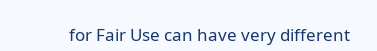for Fair Use can have very different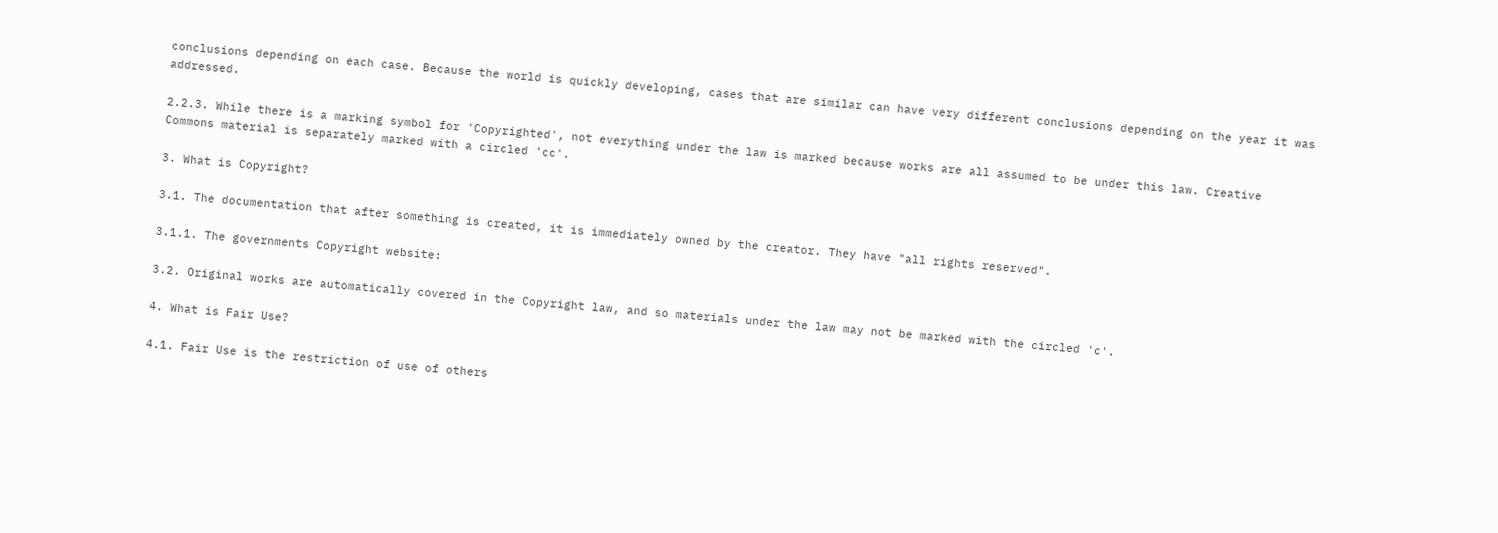conclusions depending on each case. Because the world is quickly developing, cases that are similar can have very different conclusions depending on the year it was addressed.

2.2.3. While there is a marking symbol for 'Copyrighted', not everything under the law is marked because works are all assumed to be under this law. Creative Commons material is separately marked with a circled 'cc'.

3. What is Copyright?

3.1. The documentation that after something is created, it is immediately owned by the creator. They have "all rights reserved".

3.1.1. The governments Copyright website:

3.2. Original works are automatically covered in the Copyright law, and so materials under the law may not be marked with the circled 'c'.

4. What is Fair Use?

4.1. Fair Use is the restriction of use of others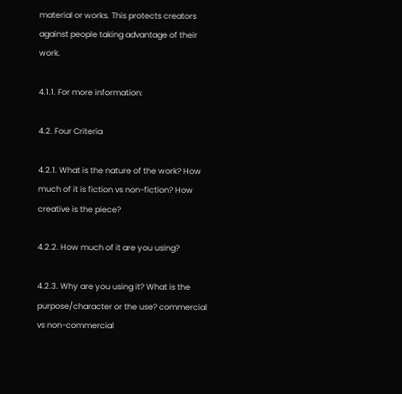material or works. This protects creators against people taking advantage of their work.

4.1.1. For more information:

4.2. Four Criteria

4.2.1. What is the nature of the work? How much of it is fiction vs non-fiction? How creative is the piece?

4.2.2. How much of it are you using?

4.2.3. Why are you using it? What is the purpose/character or the use? commercial vs non-commercial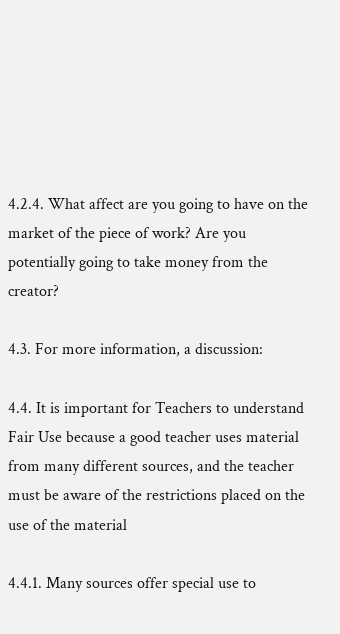4.2.4. What affect are you going to have on the market of the piece of work? Are you potentially going to take money from the creator?

4.3. For more information, a discussion:

4.4. It is important for Teachers to understand Fair Use because a good teacher uses material from many different sources, and the teacher must be aware of the restrictions placed on the use of the material

4.4.1. Many sources offer special use to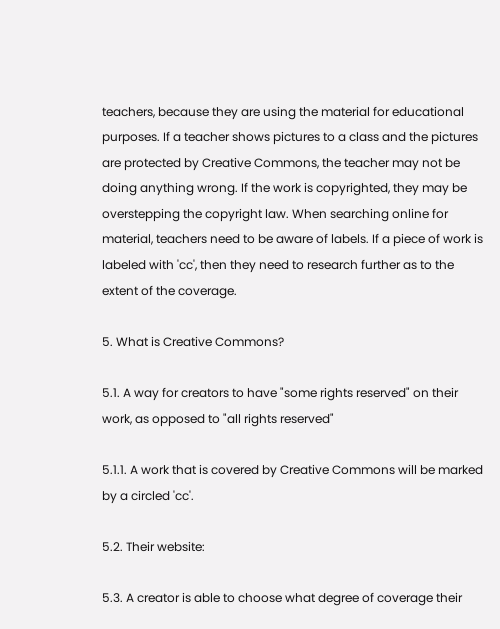teachers, because they are using the material for educational purposes. If a teacher shows pictures to a class and the pictures are protected by Creative Commons, the teacher may not be doing anything wrong. If the work is copyrighted, they may be overstepping the copyright law. When searching online for material, teachers need to be aware of labels. If a piece of work is labeled with 'cc', then they need to research further as to the extent of the coverage.

5. What is Creative Commons?

5.1. A way for creators to have "some rights reserved" on their work, as opposed to "all rights reserved"

5.1.1. A work that is covered by Creative Commons will be marked by a circled 'cc'.

5.2. Their website:

5.3. A creator is able to choose what degree of coverage their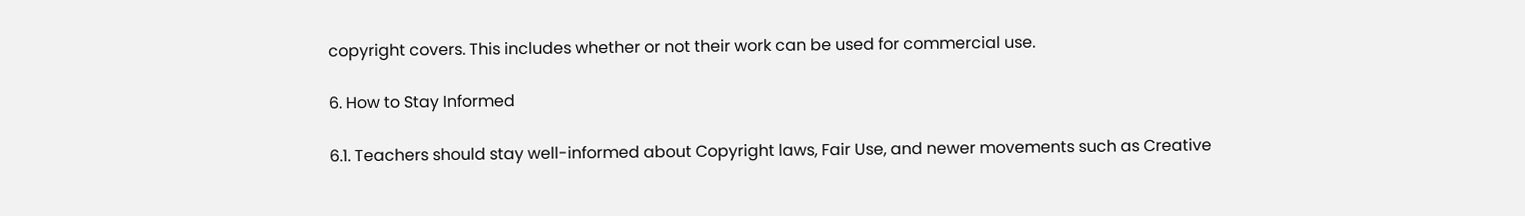copyright covers. This includes whether or not their work can be used for commercial use.

6. How to Stay Informed

6.1. Teachers should stay well-informed about Copyright laws, Fair Use, and newer movements such as Creative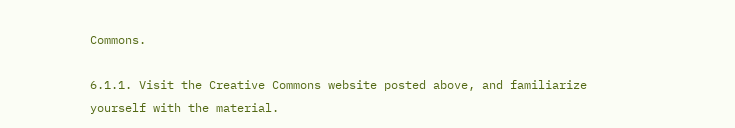Commons.

6.1.1. Visit the Creative Commons website posted above, and familiarize yourself with the material.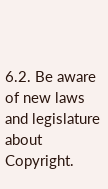6.2. Be aware of new laws and legislature about Copyright.